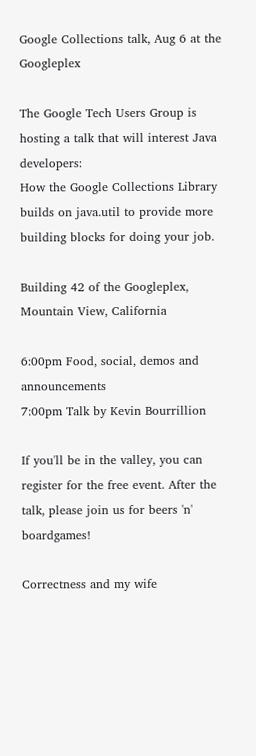Google Collections talk, Aug 6 at the Googleplex

The Google Tech Users Group is hosting a talk that will interest Java developers:
How the Google Collections Library builds on java.util to provide more building blocks for doing your job.

Building 42 of the Googleplex, Mountain View, California

6:00pm Food, social, demos and announcements
7:00pm Talk by Kevin Bourrillion

If you'll be in the valley, you can register for the free event. After the talk, please join us for beers 'n' boardgames!

Correctness and my wife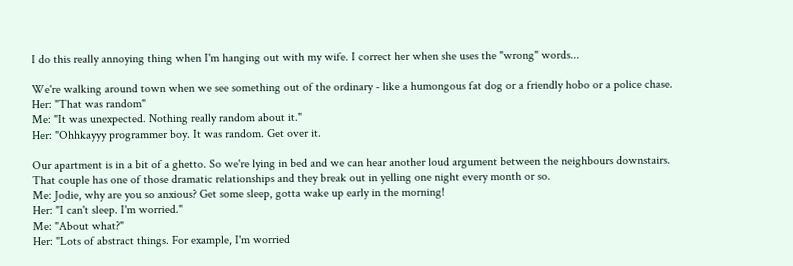I do this really annoying thing when I'm hanging out with my wife. I correct her when she uses the "wrong" words...

We're walking around town when we see something out of the ordinary - like a humongous fat dog or a friendly hobo or a police chase.
Her: "That was random"
Me: "It was unexpected. Nothing really random about it."
Her: "Ohhkayyy programmer boy. It was random. Get over it.

Our apartment is in a bit of a ghetto. So we're lying in bed and we can hear another loud argument between the neighbours downstairs. That couple has one of those dramatic relationships and they break out in yelling one night every month or so.
Me: Jodie, why are you so anxious? Get some sleep, gotta wake up early in the morning!
Her: "I can't sleep. I'm worried."
Me: "About what?"
Her: "Lots of abstract things. For example, I'm worried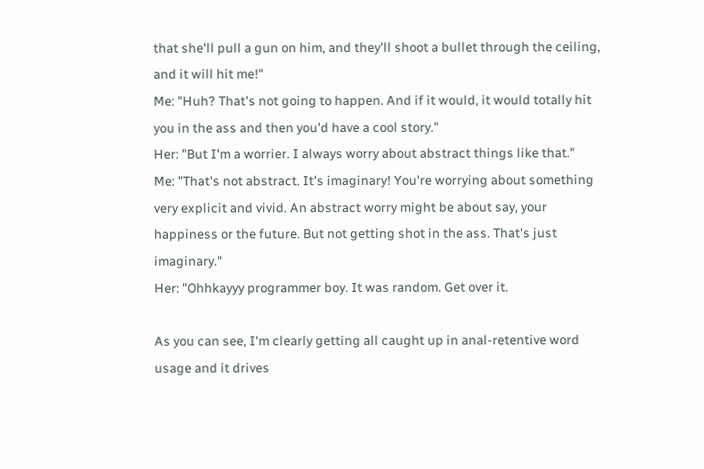that she'll pull a gun on him, and they'll shoot a bullet through the ceiling, and it will hit me!"
Me: "Huh? That's not going to happen. And if it would, it would totally hit you in the ass and then you'd have a cool story."
Her: "But I'm a worrier. I always worry about abstract things like that."
Me: "That's not abstract. It's imaginary! You're worrying about something very explicit and vivid. An abstract worry might be about say, your happiness or the future. But not getting shot in the ass. That's just imaginary."
Her: "Ohhkayyy programmer boy. It was random. Get over it.

As you can see, I'm clearly getting all caught up in anal-retentive word usage and it drives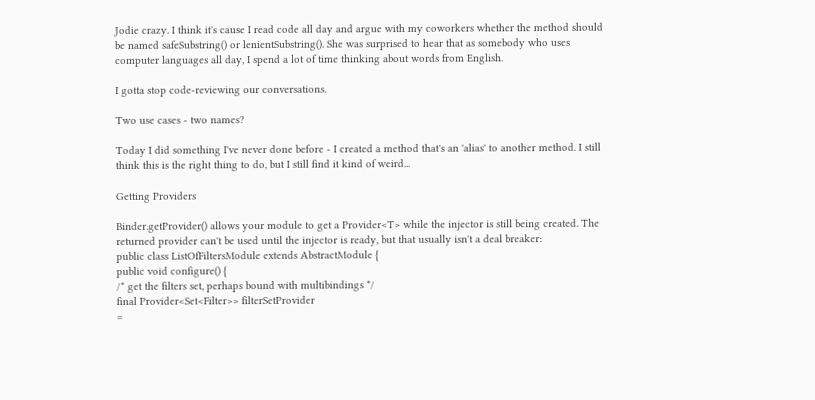Jodie crazy. I think it's cause I read code all day and argue with my coworkers whether the method should be named safeSubstring() or lenientSubstring(). She was surprised to hear that as somebody who uses computer languages all day, I spend a lot of time thinking about words from English.

I gotta stop code-reviewing our conversations.

Two use cases - two names?

Today I did something I've never done before - I created a method that's an 'alias' to another method. I still think this is the right thing to do, but I still find it kind of weird...

Getting Providers

Binder.getProvider() allows your module to get a Provider<T> while the injector is still being created. The returned provider can't be used until the injector is ready, but that usually isn't a deal breaker:
public class ListOfFiltersModule extends AbstractModule {
public void configure() {
/* get the filters set, perhaps bound with multibindings */
final Provider<Set<Filter>> filterSetProvider
=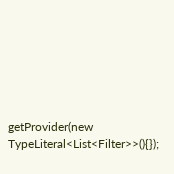getProvider(new TypeLiteral<List<Filter>>(){});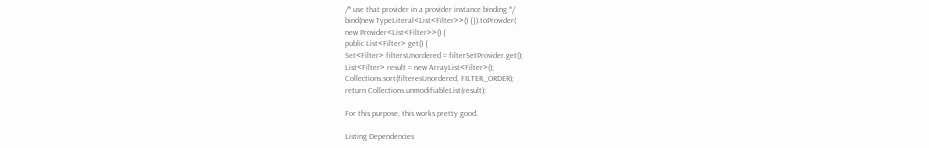/* use that provider in a provider instance binding */
bind(new TypeLiteral<List<Filter>>() {}).toProvider(
new Provider<List<Filter>>() {
public List<Filter> get() {
Set<Filter> filtersUnordered = filterSetProvider.get();
List<Filter> result = new ArrayList<Filter>();
Collections.sort(filteresUnordered, FILTER_ORDER);
return Collections.unmodifiableList(result);

For this purpose, this works pretty good.

Listing Dependencies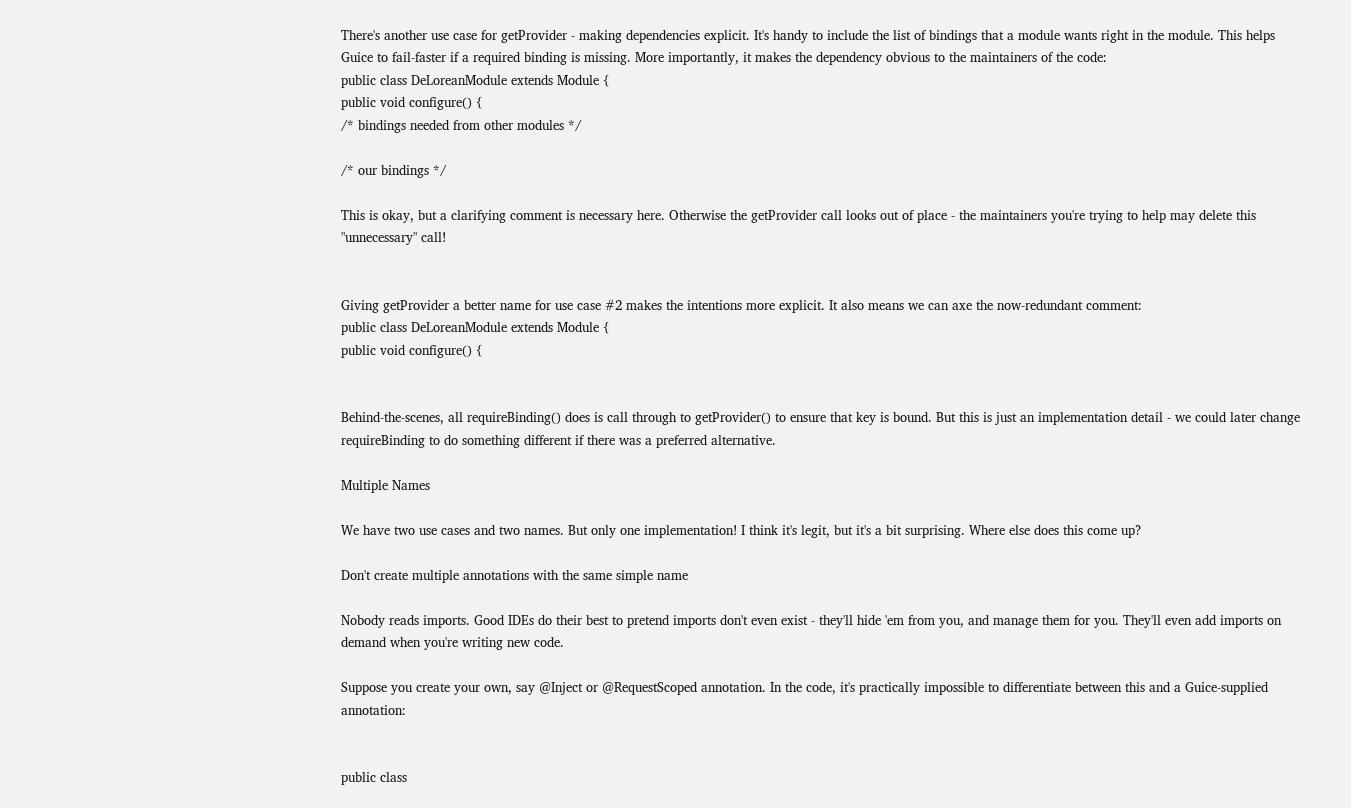There's another use case for getProvider - making dependencies explicit. It's handy to include the list of bindings that a module wants right in the module. This helps Guice to fail-faster if a required binding is missing. More importantly, it makes the dependency obvious to the maintainers of the code:
public class DeLoreanModule extends Module {
public void configure() {
/* bindings needed from other modules */

/* our bindings */

This is okay, but a clarifying comment is necessary here. Otherwise the getProvider call looks out of place - the maintainers you're trying to help may delete this "unnecessary" call!


Giving getProvider a better name for use case #2 makes the intentions more explicit. It also means we can axe the now-redundant comment:
public class DeLoreanModule extends Module {
public void configure() {


Behind-the-scenes, all requireBinding() does is call through to getProvider() to ensure that key is bound. But this is just an implementation detail - we could later change requireBinding to do something different if there was a preferred alternative.

Multiple Names

We have two use cases and two names. But only one implementation! I think it's legit, but it's a bit surprising. Where else does this come up?

Don't create multiple annotations with the same simple name

Nobody reads imports. Good IDEs do their best to pretend imports don't even exist - they'll hide 'em from you, and manage them for you. They'll even add imports on demand when you're writing new code.

Suppose you create your own, say @Inject or @RequestScoped annotation. In the code, it's practically impossible to differentiate between this and a Guice-supplied annotation:


public class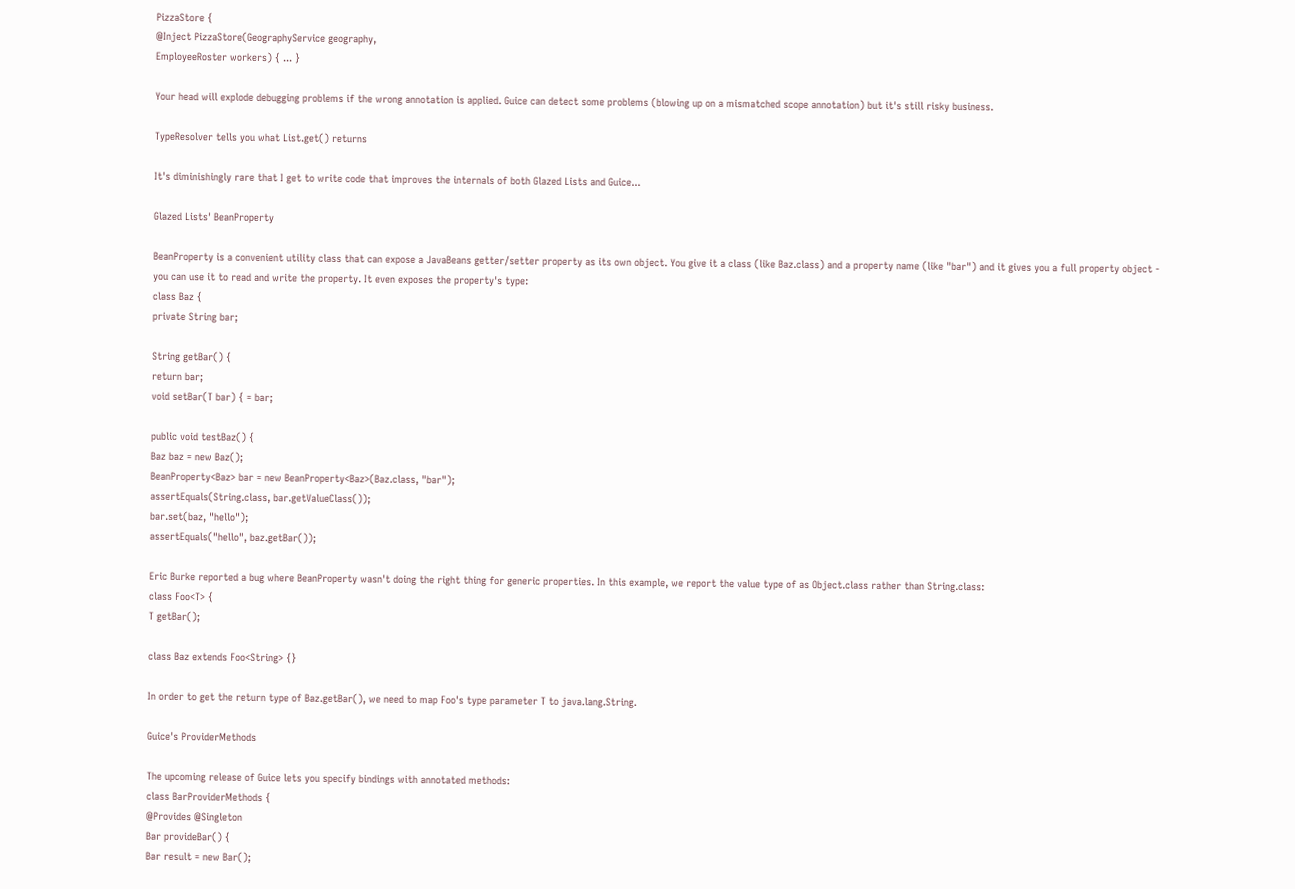PizzaStore {
@Inject PizzaStore(GeographyService geography,
EmployeeRoster workers) { ... }

Your head will explode debugging problems if the wrong annotation is applied. Guice can detect some problems (blowing up on a mismatched scope annotation) but it's still risky business.

TypeResolver tells you what List.get() returns

It's diminishingly rare that I get to write code that improves the internals of both Glazed Lists and Guice...

Glazed Lists' BeanProperty

BeanProperty is a convenient utility class that can expose a JavaBeans getter/setter property as its own object. You give it a class (like Baz.class) and a property name (like "bar") and it gives you a full property object - you can use it to read and write the property. It even exposes the property's type:
class Baz {
private String bar;

String getBar() {
return bar;
void setBar(T bar) { = bar;

public void testBaz() {
Baz baz = new Baz();
BeanProperty<Baz> bar = new BeanProperty<Baz>(Baz.class, "bar");
assertEquals(String.class, bar.getValueClass());
bar.set(baz, "hello");
assertEquals("hello", baz.getBar());

Eric Burke reported a bug where BeanProperty wasn't doing the right thing for generic properties. In this example, we report the value type of as Object.class rather than String.class:
class Foo<T> {
T getBar();

class Baz extends Foo<String> {}

In order to get the return type of Baz.getBar(), we need to map Foo's type parameter T to java.lang.String.

Guice's ProviderMethods

The upcoming release of Guice lets you specify bindings with annotated methods:
class BarProviderMethods {
@Provides @Singleton
Bar provideBar() {
Bar result = new Bar();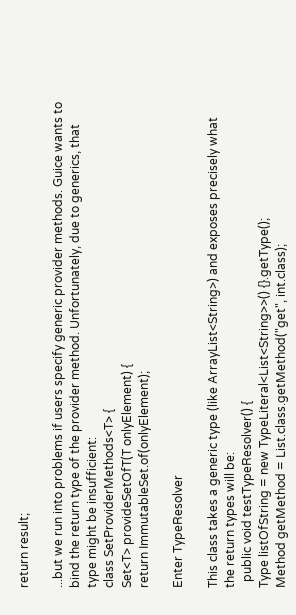return result;

...but we run into problems if users specify generic provider methods. Guice wants to bind the return type of the provider method. Unfortunately, due to generics, that type might be insufficient:
class SetProviderMethods<T> {
Set<T> provideSetOfT(T onlyElement) {
return ImmutableSet.of(onlyElement);

Enter TypeResolver

This class takes a generic type (like ArrayList<String>) and exposes precisely what the return types will be:
  public void testTypeResolver() {
Type listOfString = new TypeLiteral<List<String>>() {}.getType();
Method getMethod = List.class.getMethod("get", int.class);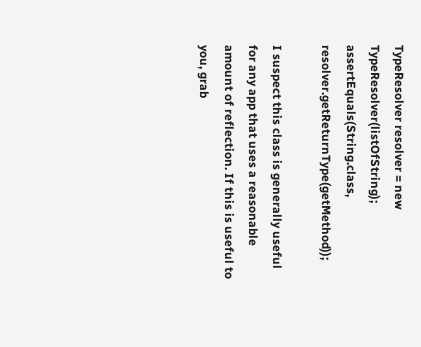TypeResolver resolver = new TypeResolver(listOfString);
assertEquals(String.class, resolver.getReturnType(getMethod));

I suspect this class is generally useful for any app that uses a reasonable amount of reflection. If this is useful to you, grab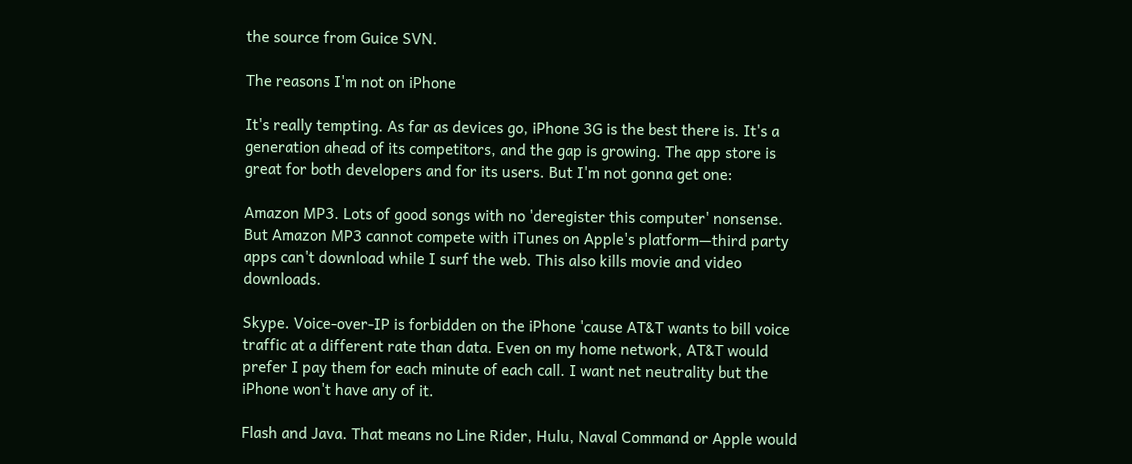the source from Guice SVN.

The reasons I'm not on iPhone

It's really tempting. As far as devices go, iPhone 3G is the best there is. It's a generation ahead of its competitors, and the gap is growing. The app store is great for both developers and for its users. But I'm not gonna get one:

Amazon MP3. Lots of good songs with no 'deregister this computer' nonsense. But Amazon MP3 cannot compete with iTunes on Apple's platform—third party apps can't download while I surf the web. This also kills movie and video downloads.

Skype. Voice-over-IP is forbidden on the iPhone 'cause AT&T wants to bill voice traffic at a different rate than data. Even on my home network, AT&T would prefer I pay them for each minute of each call. I want net neutrality but the iPhone won't have any of it.

Flash and Java. That means no Line Rider, Hulu, Naval Command or Apple would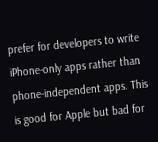prefer for developers to write iPhone-only apps rather than phone-independent apps. This is good for Apple but bad for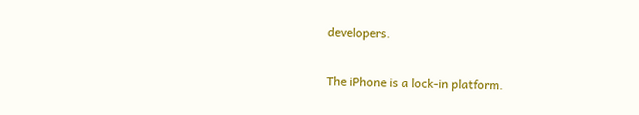developers.

The iPhone is a lock-in platform.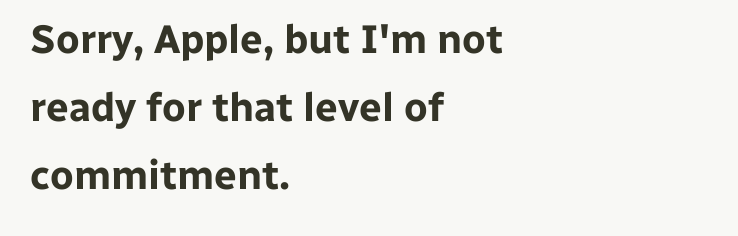Sorry, Apple, but I'm not ready for that level of commitment.